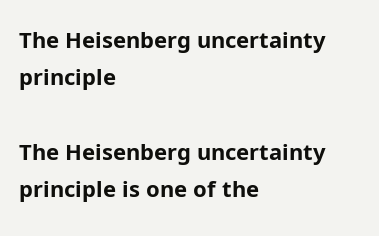The Heisenberg uncertainty principle

The Heisenberg uncertainty principle is one of the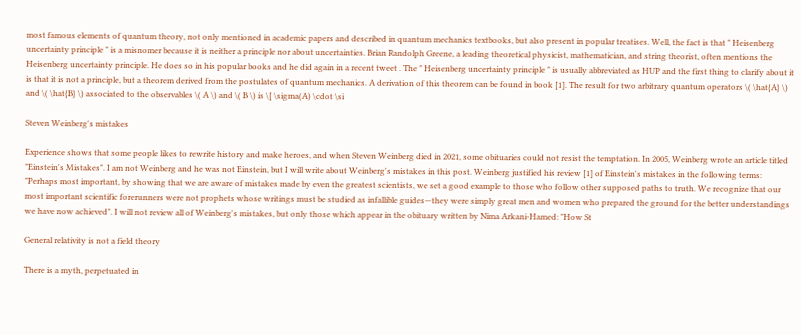most famous elements of quantum theory, not only mentioned in academic papers and described in quantum mechanics textbooks, but also present in popular treatises. Well, the fact is that " Heisenberg uncertainty principle " is a misnomer because it is neither a principle nor about uncertainties. Brian Randolph Greene, a leading theoretical physicist, mathematician, and string theorist, often mentions the Heisenberg uncertainty principle. He does so in his popular books and he did again in a recent tweet . The " Heisenberg uncertainty principle " is usually abbreviated as HUP and the first thing to clarify about it is that it is not a principle, but a theorem derived from the postulates of quantum mechanics. A derivation of this theorem can be found in book [1]. The result for two arbitrary quantum operators \( \hat{A} \) and \( \hat{B} \) associated to the observables \( A \) and \( B \) is \[ \sigma(A) \cdot \si

Steven Weinberg's mistakes

Experience shows that some people likes to rewrite history and make heroes, and when Steven Weinberg died in 2021, some obituaries could not resist the temptation. In 2005, Weinberg wrote an article titled "Einstein's Mistakes". I am not Weinberg and he was not Einstein, but I will write about Weinberg's mistakes in this post. Weinberg justified his review [1] of Einstein's mistakes in the following terms: "Perhaps most important, by showing that we are aware of mistakes made by even the greatest scientists, we set a good example to those who follow other supposed paths to truth. We recognize that our most important scientific forerunners were not prophets whose writings must be studied as infallible guides—they were simply great men and women who prepared the ground for the better understandings we have now achieved". I will not review all of Weinberg's mistakes, but only those which appear in the obituary written by Nima Arkani-Hamed: "How St

General relativity is not a field theory

There is a myth, perpetuated in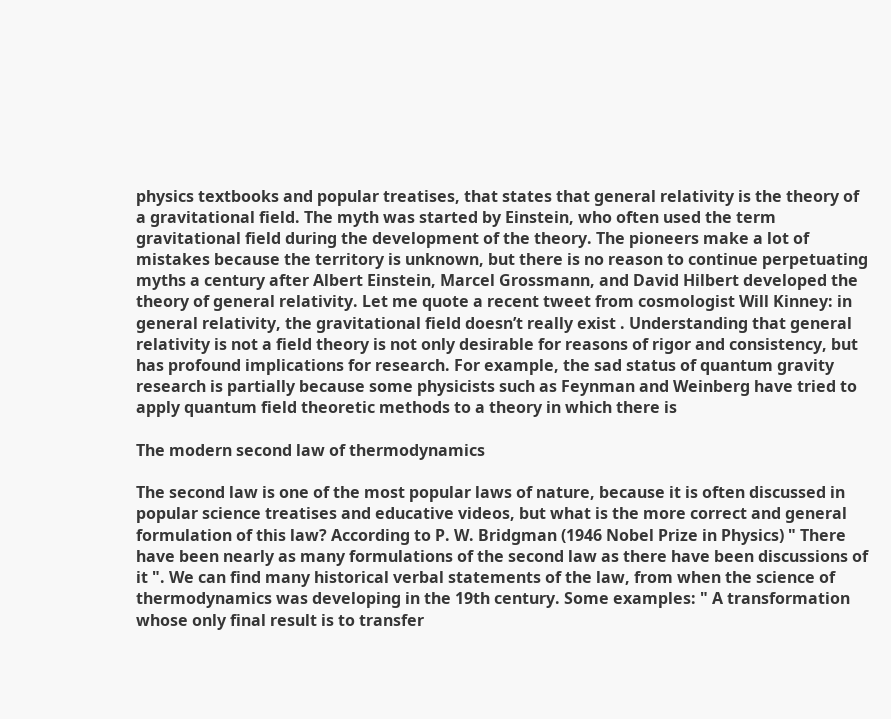physics textbooks and popular treatises, that states that general relativity is the theory of a gravitational field. The myth was started by Einstein, who often used the term gravitational field during the development of the theory. The pioneers make a lot of mistakes because the territory is unknown, but there is no reason to continue perpetuating myths a century after Albert Einstein, Marcel Grossmann, and David Hilbert developed the theory of general relativity. Let me quote a recent tweet from cosmologist Will Kinney: in general relativity, the gravitational field doesn’t really exist . Understanding that general relativity is not a field theory is not only desirable for reasons of rigor and consistency, but has profound implications for research. For example, the sad status of quantum gravity research is partially because some physicists such as Feynman and Weinberg have tried to apply quantum field theoretic methods to a theory in which there is

The modern second law of thermodynamics

The second law is one of the most popular laws of nature, because it is often discussed in popular science treatises and educative videos, but what is the more correct and general formulation of this law? According to P. W. Bridgman (1946 Nobel Prize in Physics) " There have been nearly as many formulations of the second law as there have been discussions of it ". We can find many historical verbal statements of the law, from when the science of thermodynamics was developing in the 19th century. Some examples: " A transformation whose only final result is to transfer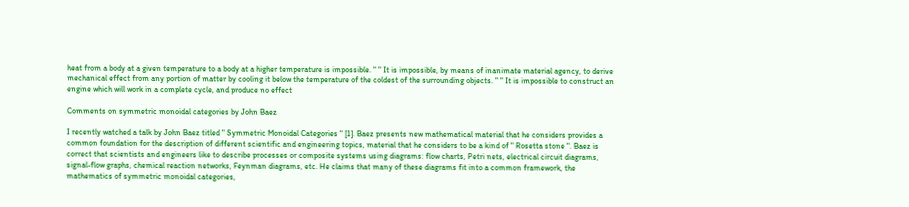heat from a body at a given temperature to a body at a higher temperature is impossible. " " It is impossible, by means of inanimate material agency, to derive mechanical effect from any portion of matter by cooling it below the temperature of the coldest of the surrounding objects. " " It is impossible to construct an engine which will work in a complete cycle, and produce no effect

Comments on symmetric monoidal categories by John Baez

I recently watched a talk by John Baez titled " Symmetric Monoidal Categories " [1]. Baez presents new mathematical material that he considers provides a common foundation for the description of different scientific and engineering topics, material that he considers to be a kind of " Rosetta stone ". Baez is correct that scientists and engineers like to describe processes or composite systems using diagrams: flow charts, Petri nets, electrical circuit diagrams, signal-flow graphs, chemical reaction networks, Feynman diagrams, etc. He claims that many of these diagrams fit into a common framework, the mathematics of symmetric monoidal categories,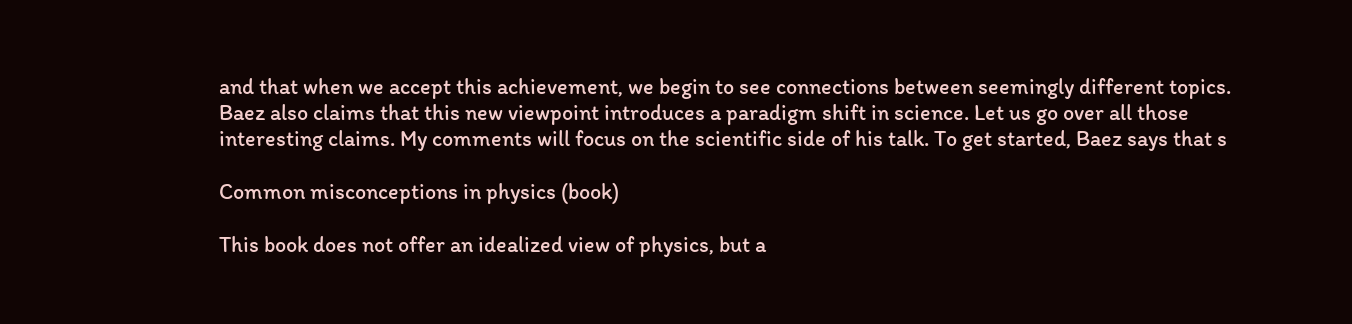and that when we accept this achievement, we begin to see connections between seemingly different topics. Baez also claims that this new viewpoint introduces a paradigm shift in science. Let us go over all those interesting claims. My comments will focus on the scientific side of his talk. To get started, Baez says that s

Common misconceptions in physics (book)

This book does not offer an idealized view of physics, but a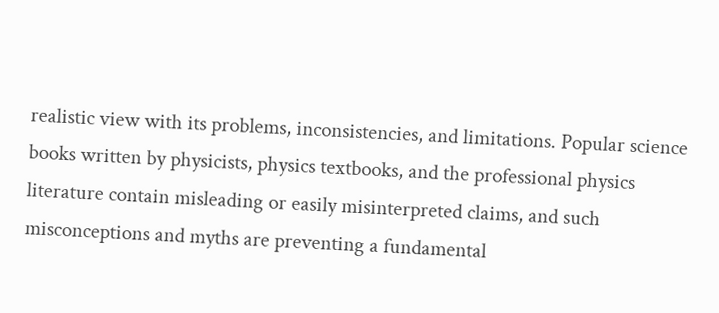realistic view with its problems, inconsistencies, and limitations. Popular science books written by physicists, physics textbooks, and the professional physics literature contain misleading or easily misinterpreted claims, and such misconceptions and myths are preventing a fundamental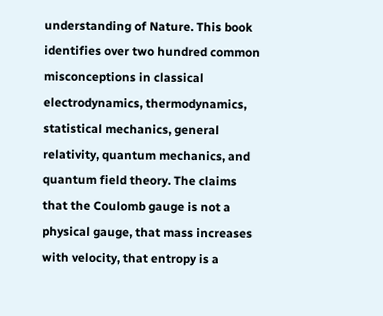understanding of Nature. This book identifies over two hundred common misconceptions in classical electrodynamics, thermodynamics, statistical mechanics, general relativity, quantum mechanics, and quantum field theory. The claims that the Coulomb gauge is not a physical gauge, that mass increases with velocity, that entropy is a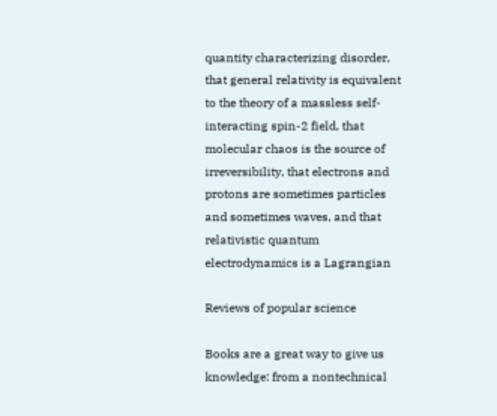quantity characterizing disorder, that general relativity is equivalent to the theory of a massless self-interacting spin-2 field, that molecular chaos is the source of irreversibility, that electrons and protons are sometimes particles and sometimes waves, and that relativistic quantum electrodynamics is a Lagrangian

Reviews of popular science

Books are a great way to give us knowledge: from a nontechnical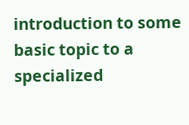introduction to some basic topic to a specialized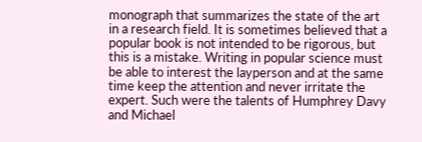monograph that summarizes the state of the art in a research field. It is sometimes believed that a popular book is not intended to be rigorous, but this is a mistake. Writing in popular science must be able to interest the layperson and at the same time keep the attention and never irritate the expert. Such were the talents of Humphrey Davy and Michael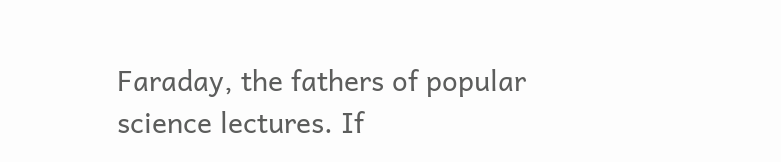Faraday, the fathers of popular science lectures. If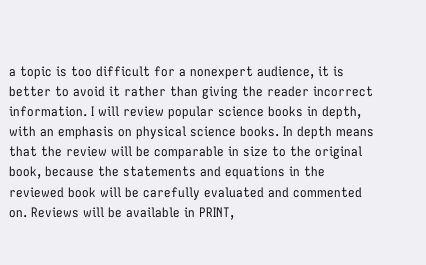a topic is too difficult for a nonexpert audience, it is better to avoid it rather than giving the reader incorrect information. I will review popular science books in depth, with an emphasis on physical science books. In depth means that the review will be comparable in size to the original book, because the statements and equations in the reviewed book will be carefully evaluated and commented on. Reviews will be available in PRINT,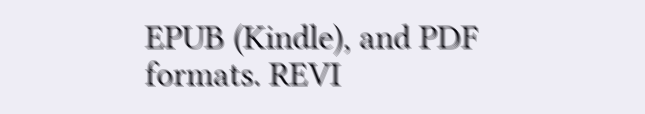EPUB (Kindle), and PDF formats. REVI